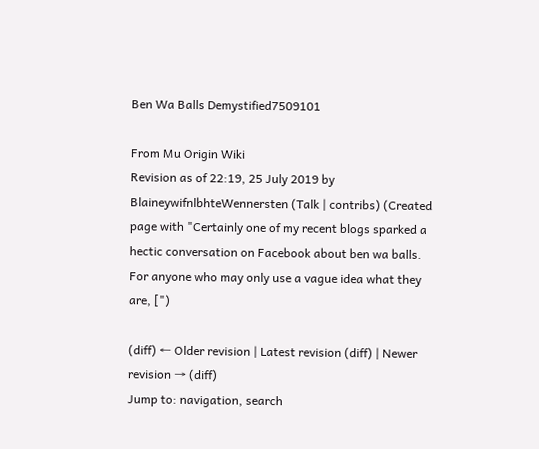Ben Wa Balls Demystified7509101

From Mu Origin Wiki
Revision as of 22:19, 25 July 2019 by BlaineywifnlbhteWennersten (Talk | contribs) (Created page with "Certainly one of my recent blogs sparked a hectic conversation on Facebook about ben wa balls. For anyone who may only use a vague idea what they are, [")

(diff) ← Older revision | Latest revision (diff) | Newer revision → (diff)
Jump to: navigation, search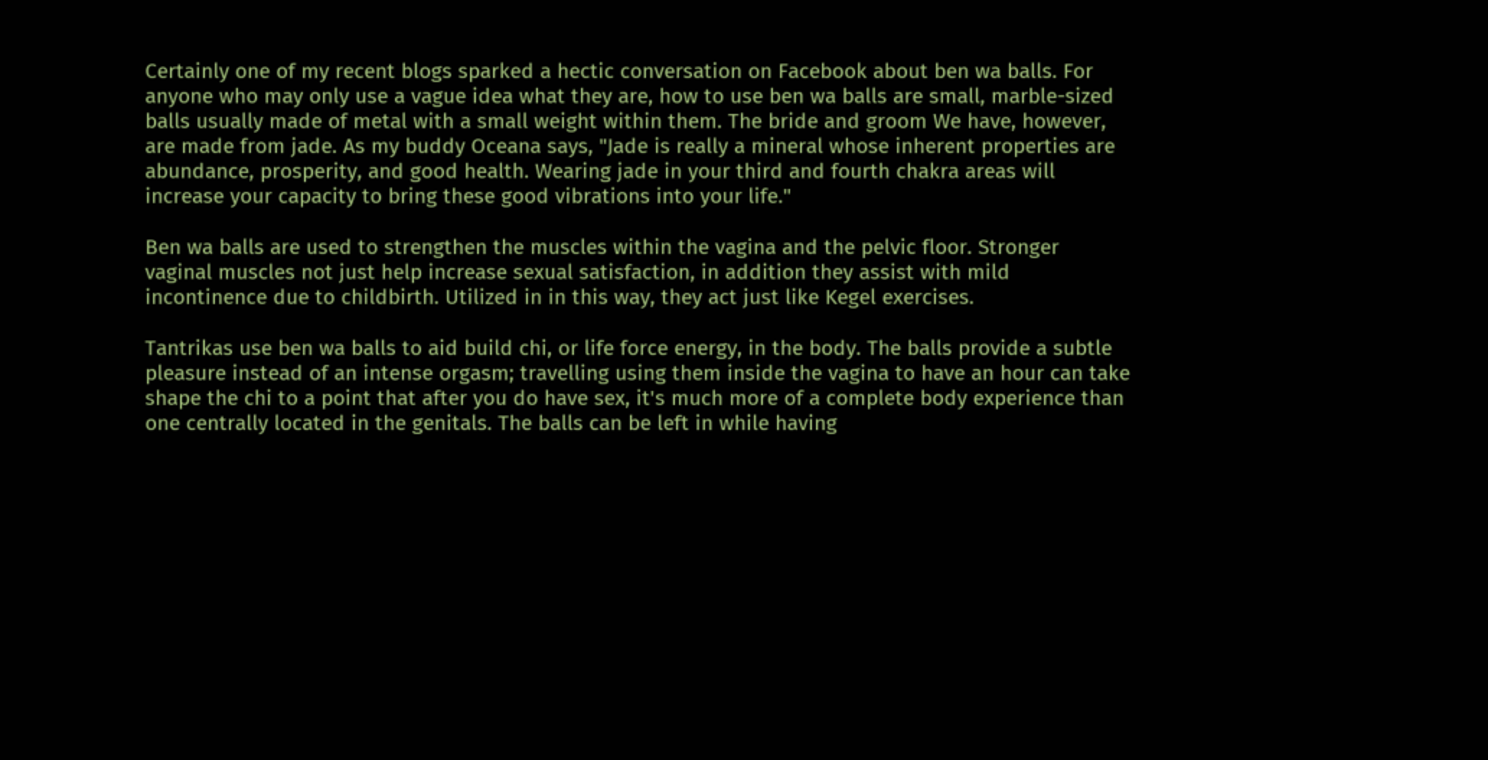Certainly one of my recent blogs sparked a hectic conversation on Facebook about ben wa balls. For anyone who may only use a vague idea what they are, how to use ben wa balls are small, marble-sized balls usually made of metal with a small weight within them. The bride and groom We have, however, are made from jade. As my buddy Oceana says, "Jade is really a mineral whose inherent properties are abundance, prosperity, and good health. Wearing jade in your third and fourth chakra areas will increase your capacity to bring these good vibrations into your life."

Ben wa balls are used to strengthen the muscles within the vagina and the pelvic floor. Stronger vaginal muscles not just help increase sexual satisfaction, in addition they assist with mild incontinence due to childbirth. Utilized in in this way, they act just like Kegel exercises.

Tantrikas use ben wa balls to aid build chi, or life force energy, in the body. The balls provide a subtle pleasure instead of an intense orgasm; travelling using them inside the vagina to have an hour can take shape the chi to a point that after you do have sex, it's much more of a complete body experience than one centrally located in the genitals. The balls can be left in while having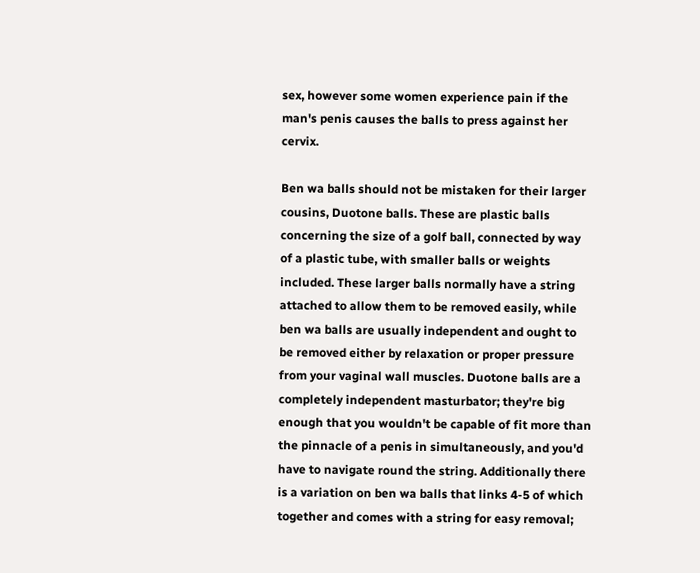sex, however some women experience pain if the man's penis causes the balls to press against her cervix.

Ben wa balls should not be mistaken for their larger cousins, Duotone balls. These are plastic balls concerning the size of a golf ball, connected by way of a plastic tube, with smaller balls or weights included. These larger balls normally have a string attached to allow them to be removed easily, while ben wa balls are usually independent and ought to be removed either by relaxation or proper pressure from your vaginal wall muscles. Duotone balls are a completely independent masturbator; they're big enough that you wouldn't be capable of fit more than the pinnacle of a penis in simultaneously, and you'd have to navigate round the string. Additionally there is a variation on ben wa balls that links 4-5 of which together and comes with a string for easy removal;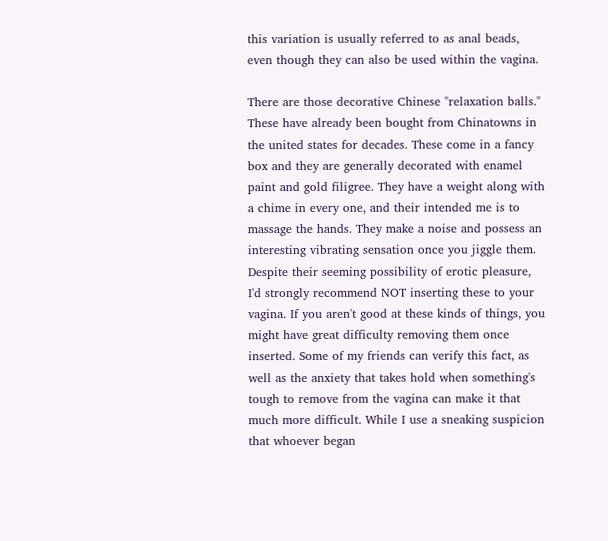this variation is usually referred to as anal beads, even though they can also be used within the vagina.

There are those decorative Chinese "relaxation balls." These have already been bought from Chinatowns in the united states for decades. These come in a fancy box and they are generally decorated with enamel paint and gold filigree. They have a weight along with a chime in every one, and their intended me is to massage the hands. They make a noise and possess an interesting vibrating sensation once you jiggle them. Despite their seeming possibility of erotic pleasure, I'd strongly recommend NOT inserting these to your vagina. If you aren't good at these kinds of things, you might have great difficulty removing them once inserted. Some of my friends can verify this fact, as well as the anxiety that takes hold when something's tough to remove from the vagina can make it that much more difficult. While I use a sneaking suspicion that whoever began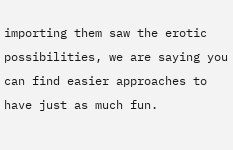importing them saw the erotic possibilities, we are saying you can find easier approaches to have just as much fun.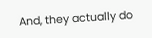And, they actually do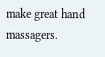make great hand massagers.